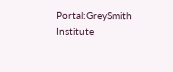Portal:GreySmith Institute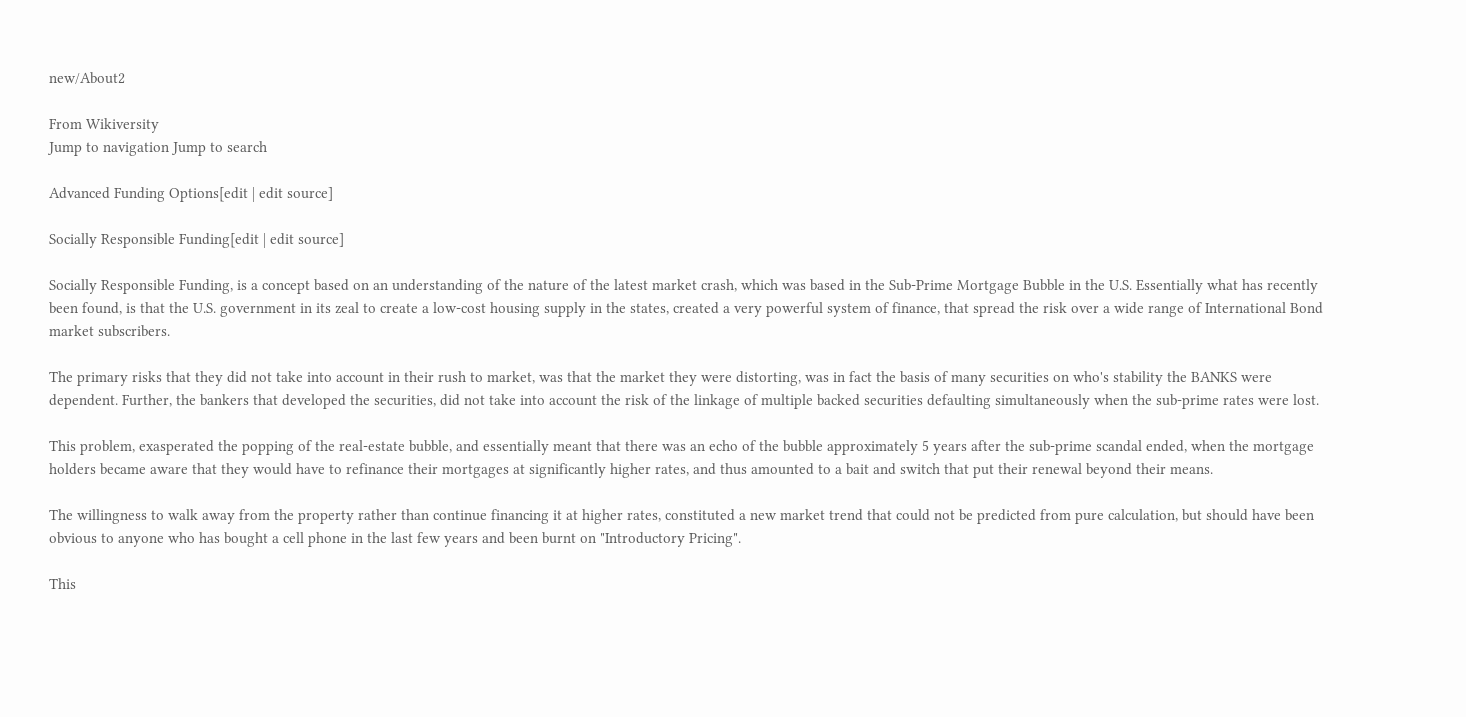new/About2

From Wikiversity
Jump to navigation Jump to search

Advanced Funding Options[edit | edit source]

Socially Responsible Funding[edit | edit source]

Socially Responsible Funding, is a concept based on an understanding of the nature of the latest market crash, which was based in the Sub-Prime Mortgage Bubble in the U.S. Essentially what has recently been found, is that the U.S. government in its zeal to create a low-cost housing supply in the states, created a very powerful system of finance, that spread the risk over a wide range of International Bond market subscribers.

The primary risks that they did not take into account in their rush to market, was that the market they were distorting, was in fact the basis of many securities on who's stability the BANKS were dependent. Further, the bankers that developed the securities, did not take into account the risk of the linkage of multiple backed securities defaulting simultaneously when the sub-prime rates were lost.

This problem, exasperated the popping of the real-estate bubble, and essentially meant that there was an echo of the bubble approximately 5 years after the sub-prime scandal ended, when the mortgage holders became aware that they would have to refinance their mortgages at significantly higher rates, and thus amounted to a bait and switch that put their renewal beyond their means.

The willingness to walk away from the property rather than continue financing it at higher rates, constituted a new market trend that could not be predicted from pure calculation, but should have been obvious to anyone who has bought a cell phone in the last few years and been burnt on "Introductory Pricing".

This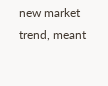new market trend, meant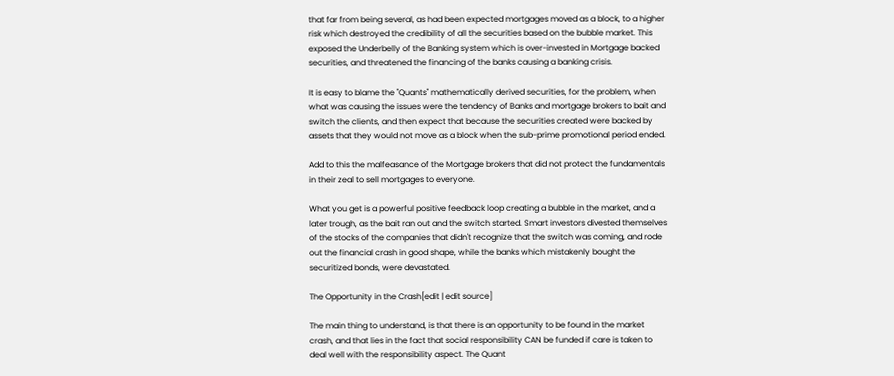that far from being several, as had been expected mortgages moved as a block, to a higher risk which destroyed the credibility of all the securities based on the bubble market. This exposed the Underbelly of the Banking system which is over-invested in Mortgage backed securities, and threatened the financing of the banks causing a banking crisis.

It is easy to blame the "Quants" mathematically derived securities, for the problem, when what was causing the issues were the tendency of Banks and mortgage brokers to bait and switch the clients, and then expect that because the securities created were backed by assets that they would not move as a block when the sub-prime promotional period ended.

Add to this the malfeasance of the Mortgage brokers that did not protect the fundamentals in their zeal to sell mortgages to everyone.

What you get is a powerful positive feedback loop creating a bubble in the market, and a later trough, as the bait ran out and the switch started. Smart investors divested themselves of the stocks of the companies that didn't recognize that the switch was coming, and rode out the financial crash in good shape, while the banks which mistakenly bought the securitized bonds, were devastated.

The Opportunity in the Crash[edit | edit source]

The main thing to understand, is that there is an opportunity to be found in the market crash, and that lies in the fact that social responsibility CAN be funded if care is taken to deal well with the responsibility aspect. The Quant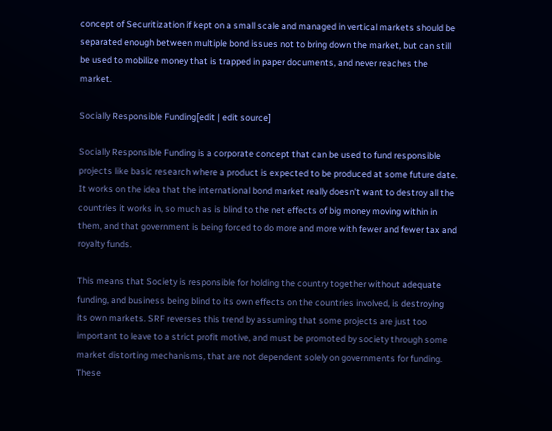concept of Securitization if kept on a small scale and managed in vertical markets should be separated enough between multiple bond issues not to bring down the market, but can still be used to mobilize money that is trapped in paper documents, and never reaches the market.

Socially Responsible Funding[edit | edit source]

Socially Responsible Funding is a corporate concept that can be used to fund responsible projects like basic research where a product is expected to be produced at some future date. It works on the idea that the international bond market really doesn't want to destroy all the countries it works in, so much as is blind to the net effects of big money moving within in them, and that government is being forced to do more and more with fewer and fewer tax and royalty funds.

This means that Society is responsible for holding the country together without adequate funding, and business being blind to its own effects on the countries involved, is destroying its own markets. SRF reverses this trend by assuming that some projects are just too important to leave to a strict profit motive, and must be promoted by society through some market distorting mechanisms, that are not dependent solely on governments for funding. These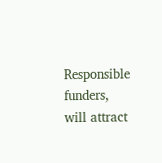Responsible funders, will attract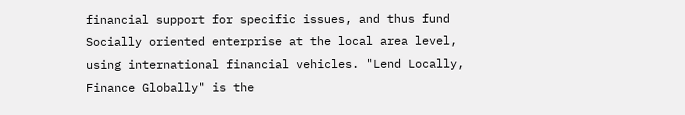financial support for specific issues, and thus fund Socially oriented enterprise at the local area level, using international financial vehicles. "Lend Locally, Finance Globally" is the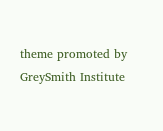theme promoted by GreySmith Institute